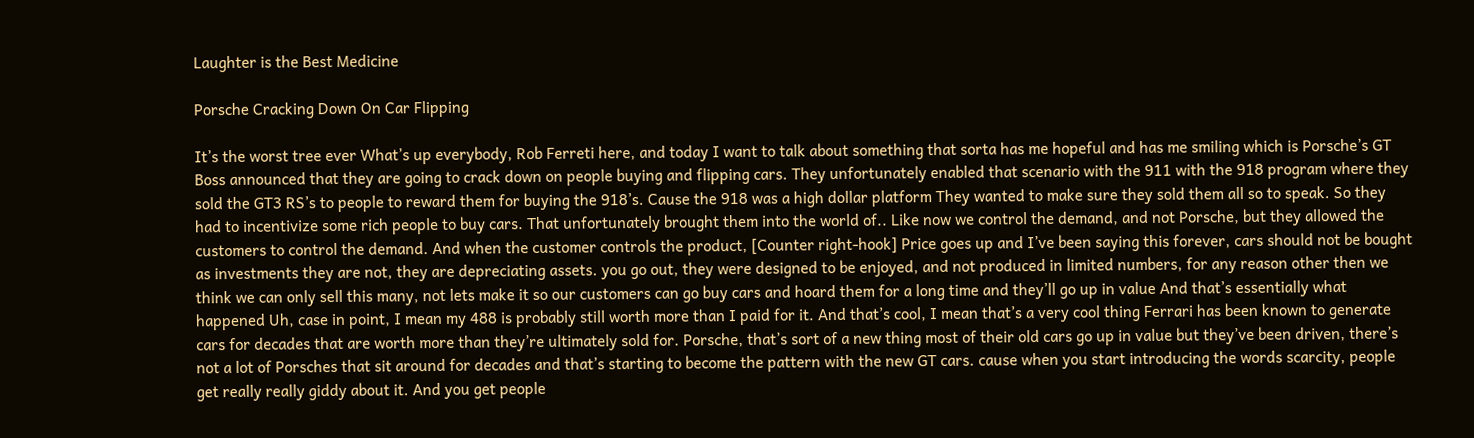Laughter is the Best Medicine

Porsche Cracking Down On Car Flipping

It’s the worst tree ever What’s up everybody, Rob Ferreti here, and today I want to talk about something that sorta has me hopeful and has me smiling which is Porsche’s GT Boss announced that they are going to crack down on people buying and flipping cars. They unfortunately enabled that scenario with the 911 with the 918 program where they sold the GT3 RS’s to people to reward them for buying the 918’s. Cause the 918 was a high dollar platform They wanted to make sure they sold them all so to speak. So they had to incentivize some rich people to buy cars. That unfortunately brought them into the world of.. Like now we control the demand, and not Porsche, but they allowed the customers to control the demand. And when the customer controls the product, [Counter right-hook] Price goes up and I’ve been saying this forever, cars should not be bought as investments they are not, they are depreciating assets. you go out, they were designed to be enjoyed, and not produced in limited numbers, for any reason other then we think we can only sell this many, not lets make it so our customers can go buy cars and hoard them for a long time and they’ll go up in value And that’s essentially what happened Uh, case in point, I mean my 488 is probably still worth more than I paid for it. And that’s cool, I mean that’s a very cool thing Ferrari has been known to generate cars for decades that are worth more than they’re ultimately sold for. Porsche, that’s sort of a new thing most of their old cars go up in value but they’ve been driven, there’s not a lot of Porsches that sit around for decades and that’s starting to become the pattern with the new GT cars. cause when you start introducing the words scarcity, people get really really giddy about it. And you get people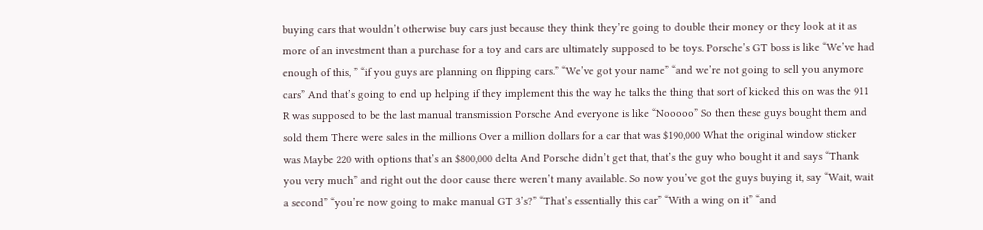buying cars that wouldn’t otherwise buy cars just because they think they’re going to double their money or they look at it as more of an investment than a purchase for a toy and cars are ultimately supposed to be toys. Porsche’s GT boss is like “We’ve had enough of this, ” “if you guys are planning on flipping cars.” “We’ve got your name” “and we’re not going to sell you anymore cars” And that’s going to end up helping if they implement this the way he talks the thing that sort of kicked this on was the 911 R was supposed to be the last manual transmission Porsche And everyone is like “Nooooo” So then these guys bought them and sold them There were sales in the millions Over a million dollars for a car that was $190,000 What the original window sticker was Maybe 220 with options that’s an $800,000 delta And Porsche didn’t get that, that’s the guy who bought it and says “Thank you very much” and right out the door cause there weren’t many available. So now you’ve got the guys buying it, say “Wait, wait a second” “you’re now going to make manual GT 3’s?” “That’s essentially this car” “With a wing on it” “and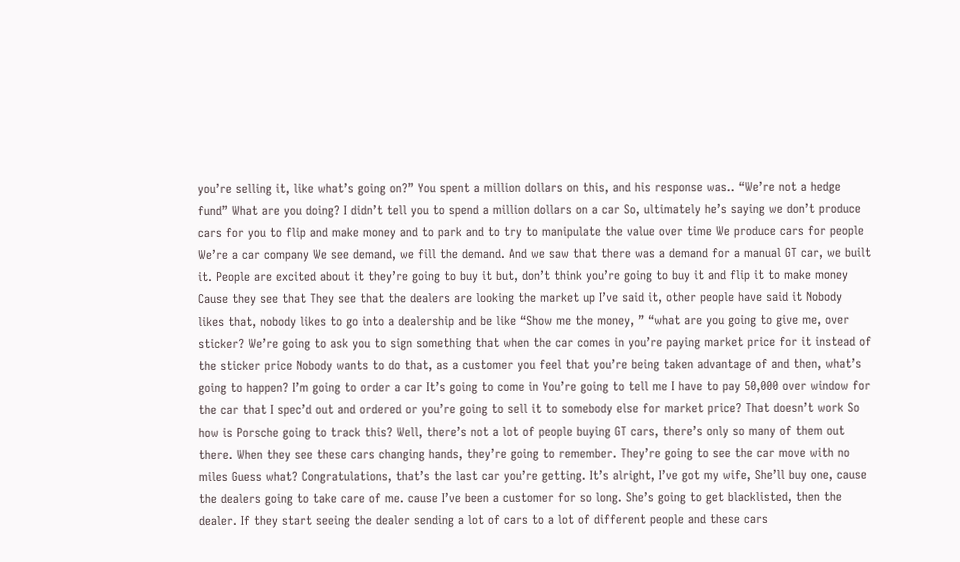you’re selling it, like what’s going on?” You spent a million dollars on this, and his response was.. “We’re not a hedge fund” What are you doing? I didn’t tell you to spend a million dollars on a car So, ultimately he’s saying we don’t produce cars for you to flip and make money and to park and to try to manipulate the value over time We produce cars for people We’re a car company We see demand, we fill the demand. And we saw that there was a demand for a manual GT car, we built it. People are excited about it they’re going to buy it but, don’t think you’re going to buy it and flip it to make money Cause they see that They see that the dealers are looking the market up I’ve said it, other people have said it Nobody likes that, nobody likes to go into a dealership and be like “Show me the money, ” “what are you going to give me, over sticker? We’re going to ask you to sign something that when the car comes in you’re paying market price for it instead of the sticker price Nobody wants to do that, as a customer you feel that you’re being taken advantage of and then, what’s going to happen? I’m going to order a car It’s going to come in You’re going to tell me I have to pay 50,000 over window for the car that I spec’d out and ordered or you’re going to sell it to somebody else for market price? That doesn’t work So how is Porsche going to track this? Well, there’s not a lot of people buying GT cars, there’s only so many of them out there. When they see these cars changing hands, they’re going to remember. They’re going to see the car move with no miles Guess what? Congratulations, that’s the last car you’re getting. It’s alright, I’ve got my wife, She’ll buy one, cause the dealers going to take care of me. cause I’ve been a customer for so long. She’s going to get blacklisted, then the dealer. If they start seeing the dealer sending a lot of cars to a lot of different people and these cars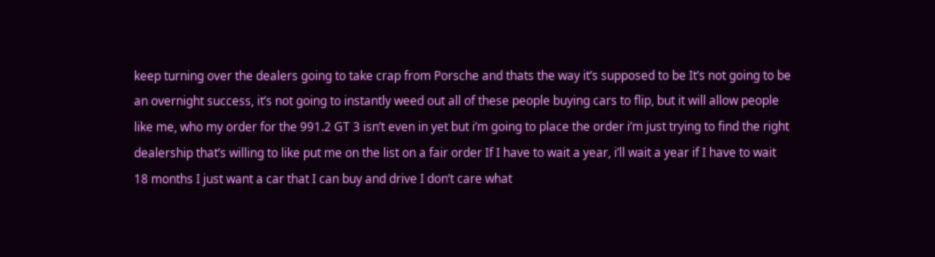keep turning over the dealers going to take crap from Porsche and thats the way it’s supposed to be It’s not going to be an overnight success, it’s not going to instantly weed out all of these people buying cars to flip, but it will allow people like me, who my order for the 991.2 GT 3 isn’t even in yet but i’m going to place the order i’m just trying to find the right dealership that’s willing to like put me on the list on a fair order If I have to wait a year, i’ll wait a year if I have to wait 18 months I just want a car that I can buy and drive I don’t care what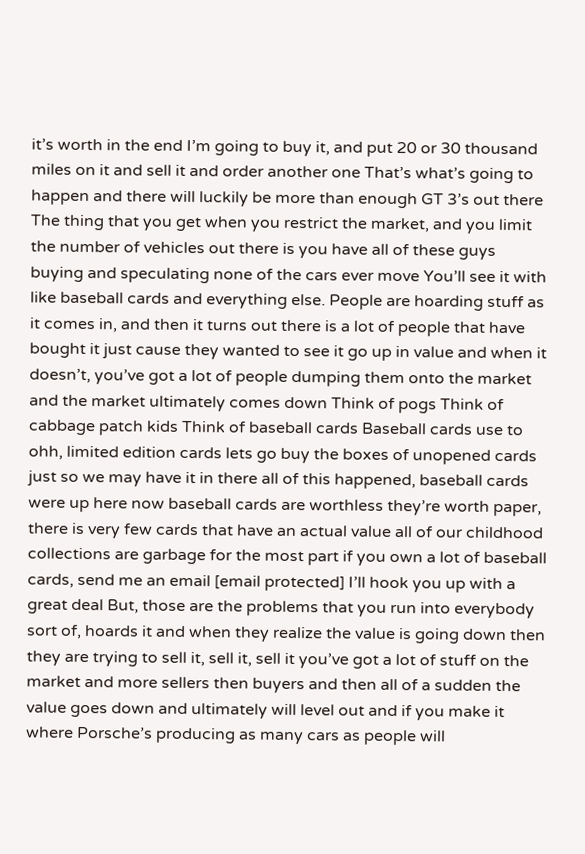it’s worth in the end I’m going to buy it, and put 20 or 30 thousand miles on it and sell it and order another one That’s what’s going to happen and there will luckily be more than enough GT 3’s out there The thing that you get when you restrict the market, and you limit the number of vehicles out there is you have all of these guys buying and speculating none of the cars ever move You’ll see it with like baseball cards and everything else. People are hoarding stuff as it comes in, and then it turns out there is a lot of people that have bought it just cause they wanted to see it go up in value and when it doesn’t, you’ve got a lot of people dumping them onto the market and the market ultimately comes down Think of pogs Think of cabbage patch kids Think of baseball cards Baseball cards use to ohh, limited edition cards lets go buy the boxes of unopened cards just so we may have it in there all of this happened, baseball cards were up here now baseball cards are worthless they’re worth paper, there is very few cards that have an actual value all of our childhood collections are garbage for the most part if you own a lot of baseball cards, send me an email [email protected] I’ll hook you up with a great deal But, those are the problems that you run into everybody sort of, hoards it and when they realize the value is going down then they are trying to sell it, sell it, sell it you’ve got a lot of stuff on the market and more sellers then buyers and then all of a sudden the value goes down and ultimately will level out and if you make it where Porsche’s producing as many cars as people will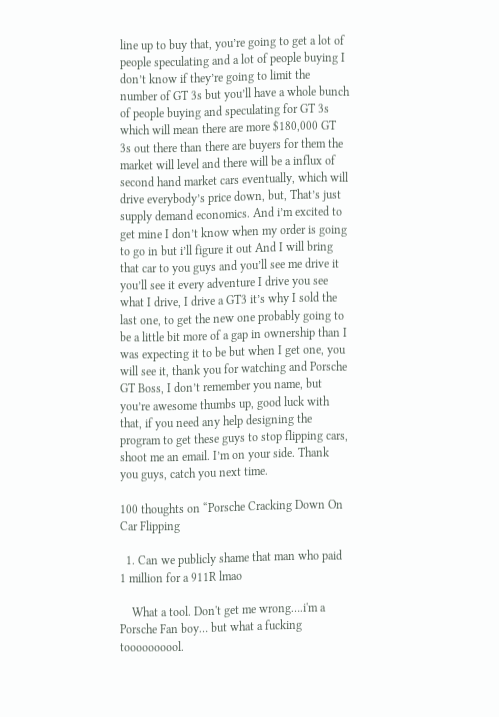line up to buy that, you’re going to get a lot of people speculating and a lot of people buying I don’t know if they’re going to limit the number of GT 3s but you’ll have a whole bunch of people buying and speculating for GT 3s which will mean there are more $180,000 GT 3s out there than there are buyers for them the market will level and there will be a influx of second hand market cars eventually, which will drive everybody’s price down, but, That’s just supply demand economics. And i’m excited to get mine I don’t know when my order is going to go in but i’ll figure it out And I will bring that car to you guys and you’ll see me drive it you’ll see it every adventure I drive you see what I drive, I drive a GT3 it’s why I sold the last one, to get the new one probably going to be a little bit more of a gap in ownership than I was expecting it to be but when I get one, you will see it, thank you for watching and Porsche GT Boss, I don’t remember you name, but you’re awesome thumbs up, good luck with that, if you need any help designing the program to get these guys to stop flipping cars, shoot me an email. I’m on your side. Thank you guys, catch you next time.

100 thoughts on “Porsche Cracking Down On Car Flipping

  1. Can we publicly shame that man who paid 1 million for a 911R lmao

    What a tool. Don't get me wrong….i'm a Porsche Fan boy… but what a fucking toooooooool.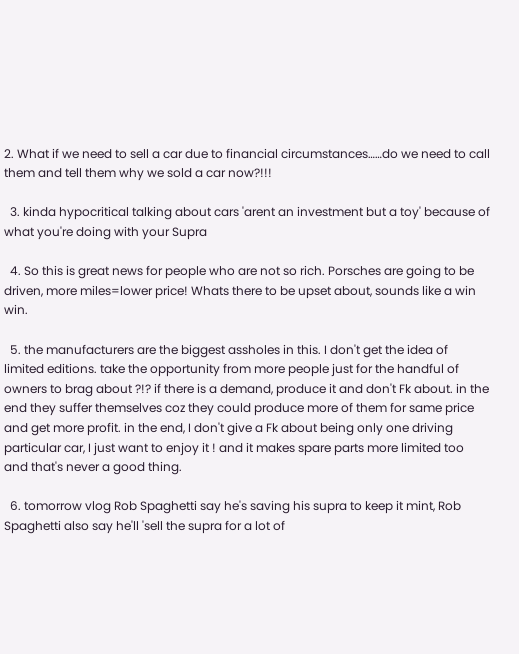2. What if we need to sell a car due to financial circumstances……do we need to call them and tell them why we sold a car now?!!!

  3. kinda hypocritical talking about cars 'arent an investment but a toy' because of what you're doing with your Supra

  4. So this is great news for people who are not so rich. Porsches are going to be driven, more miles=lower price! Whats there to be upset about, sounds like a win win.

  5. the manufacturers are the biggest assholes in this. I don't get the idea of limited editions. take the opportunity from more people just for the handful of owners to brag about ?!? if there is a demand, produce it and don't Fk about. in the end they suffer themselves coz they could produce more of them for same price and get more profit. in the end, I don't give a Fk about being only one driving particular car, I just want to enjoy it ! and it makes spare parts more limited too and that's never a good thing.

  6. tomorrow vlog Rob Spaghetti say he's saving his supra to keep it mint, Rob Spaghetti also say he'll 'sell the supra for a lot of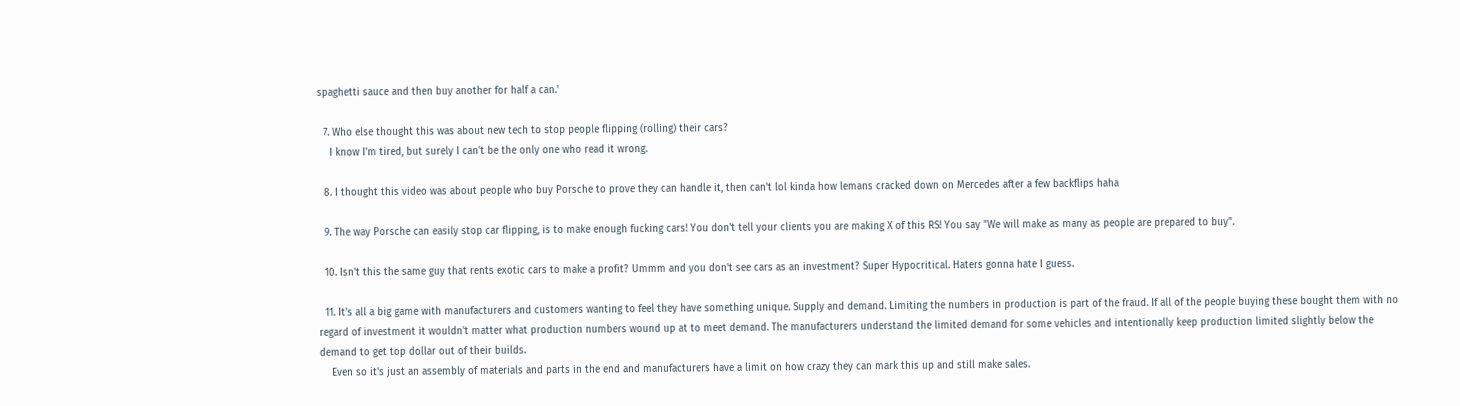spaghetti sauce and then buy another for half a can.'

  7. Who else thought this was about new tech to stop people flipping (rolling) their cars?
    I know I'm tired, but surely I can't be the only one who read it wrong.

  8. I thought this video was about people who buy Porsche to prove they can handle it, then can't lol kinda how lemans cracked down on Mercedes after a few backflips haha

  9. The way Porsche can easily stop car flipping, is to make enough fucking cars! You don't tell your clients you are making X of this RS! You say "We will make as many as people are prepared to buy".

  10. Isn't this the same guy that rents exotic cars to make a profit? Ummm and you don't see cars as an investment? Super Hypocritical. Haters gonna hate I guess.

  11. It's all a big game with manufacturers and customers wanting to feel they have something unique. Supply and demand. Limiting the numbers in production is part of the fraud. If all of the people buying these bought them with no regard of investment it wouldn't matter what production numbers wound up at to meet demand. The manufacturers understand the limited demand for some vehicles and intentionally keep production limited slightly below the demand to get top dollar out of their builds.
    Even so it's just an assembly of materials and parts in the end and manufacturers have a limit on how crazy they can mark this up and still make sales.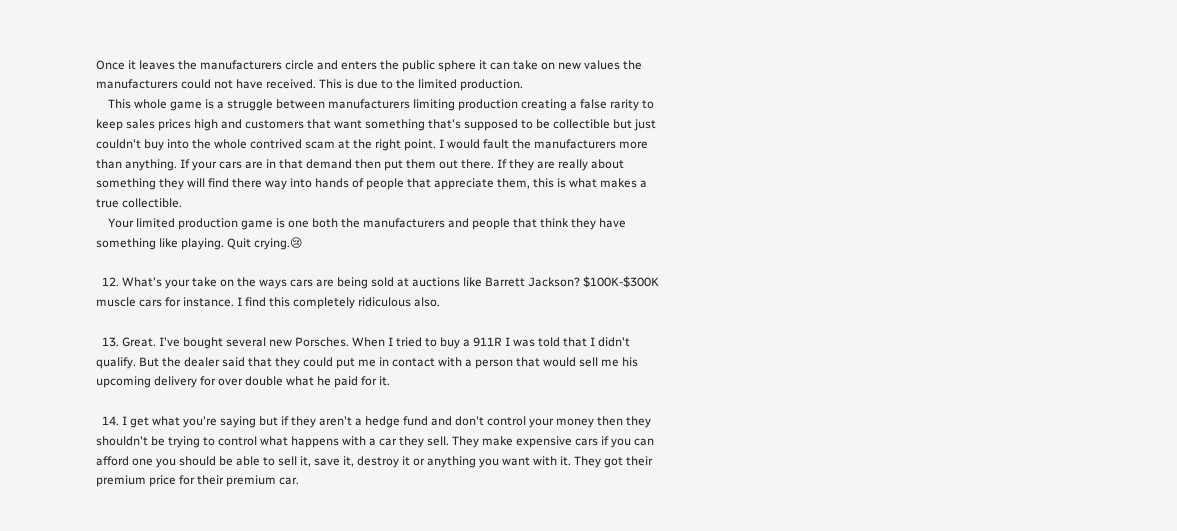Once it leaves the manufacturers circle and enters the public sphere it can take on new values the manufacturers could not have received. This is due to the limited production.
    This whole game is a struggle between manufacturers limiting production creating a false rarity to keep sales prices high and customers that want something that's supposed to be collectible but just couldn't buy into the whole contrived scam at the right point. I would fault the manufacturers more than anything. If your cars are in that demand then put them out there. If they are really about something they will find there way into hands of people that appreciate them, this is what makes a true collectible.
    Your limited production game is one both the manufacturers and people that think they have something like playing. Quit crying.😢

  12. What's your take on the ways cars are being sold at auctions like Barrett Jackson? $100K-$300K muscle cars for instance. I find this completely ridiculous also.

  13. Great. I've bought several new Porsches. When I tried to buy a 911R I was told that I didn't qualify. But the dealer said that they could put me in contact with a person that would sell me his upcoming delivery for over double what he paid for it.

  14. I get what you're saying but if they aren't a hedge fund and don't control your money then they shouldn't be trying to control what happens with a car they sell. They make expensive cars if you can afford one you should be able to sell it, save it, destroy it or anything you want with it. They got their premium price for their premium car.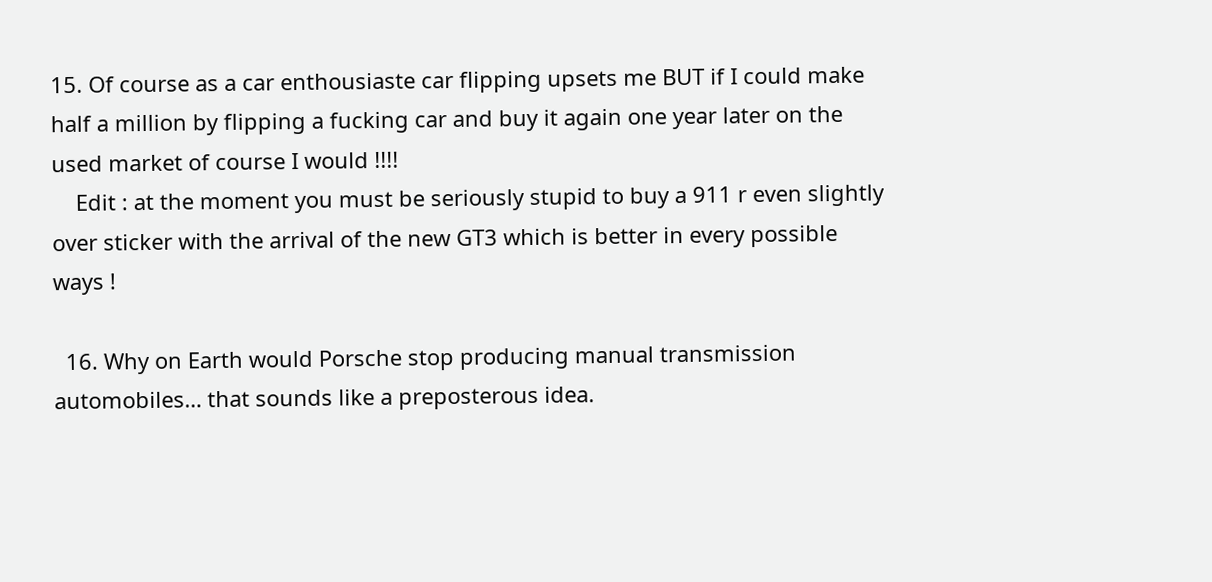15. Of course as a car enthousiaste car flipping upsets me BUT if I could make half a million by flipping a fucking car and buy it again one year later on the used market of course I would !!!!
    Edit : at the moment you must be seriously stupid to buy a 911 r even slightly over sticker with the arrival of the new GT3 which is better in every possible ways !

  16. Why on Earth would Porsche stop producing manual transmission automobiles… that sounds like a preposterous idea.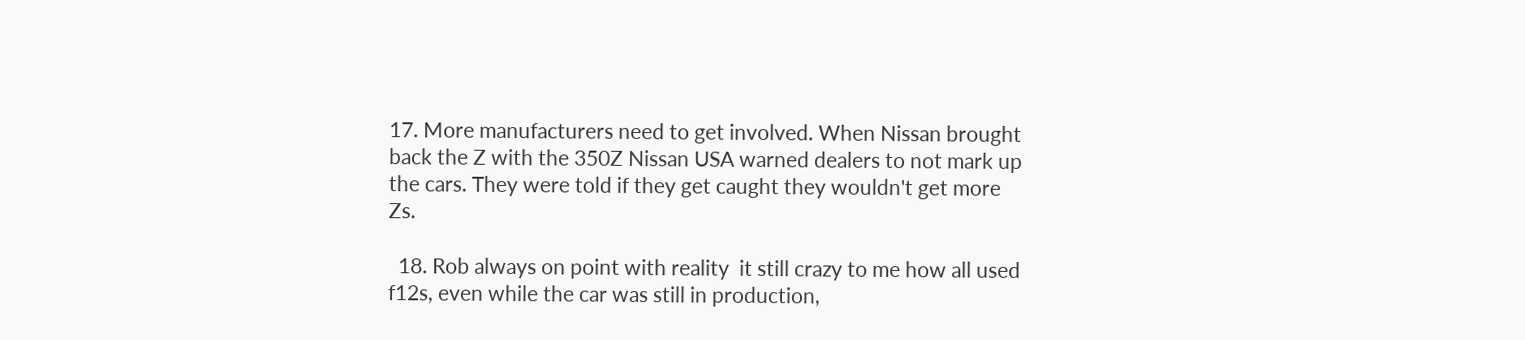17. More manufacturers need to get involved. When Nissan brought back the Z with the 350Z Nissan USA warned dealers to not mark up the cars. They were told if they get caught they wouldn't get more Zs.

  18. Rob always on point with reality  it still crazy to me how all used f12s, even while the car was still in production,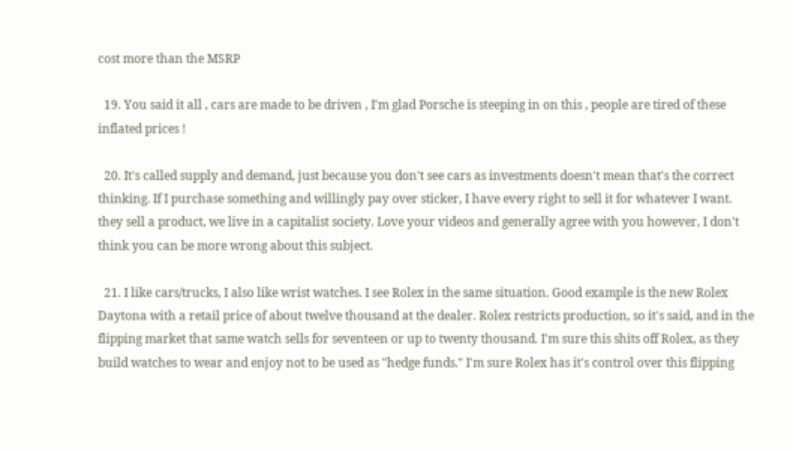cost more than the MSRP

  19. You said it all , cars are made to be driven , I'm glad Porsche is steeping in on this , people are tired of these inflated prices !

  20. It's called supply and demand, just because you don't see cars as investments doesn't mean that's the correct thinking. If I purchase something and willingly pay over sticker, I have every right to sell it for whatever I want. they sell a product, we live in a capitalist society. Love your videos and generally agree with you however, I don't think you can be more wrong about this subject.

  21. I like cars/trucks, I also like wrist watches. I see Rolex in the same situation. Good example is the new Rolex Daytona with a retail price of about twelve thousand at the dealer. Rolex restricts production, so it's said, and in the flipping market that same watch sells for seventeen or up to twenty thousand. I'm sure this shits off Rolex, as they build watches to wear and enjoy not to be used as "hedge funds." I'm sure Rolex has it's control over this flipping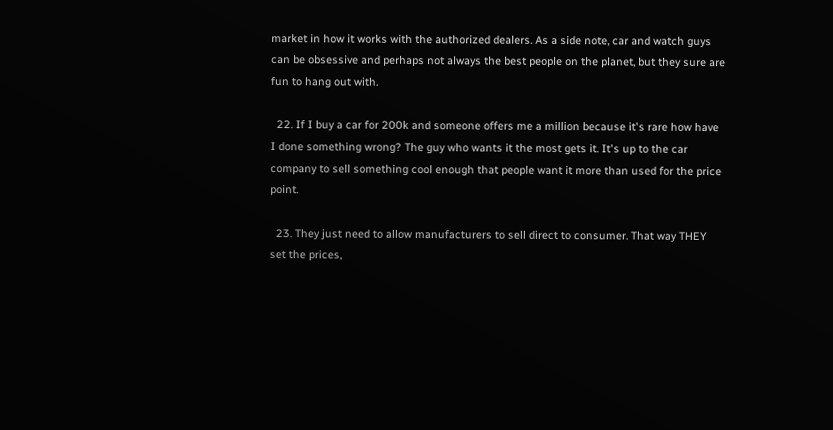market in how it works with the authorized dealers. As a side note, car and watch guys can be obsessive and perhaps not always the best people on the planet, but they sure are fun to hang out with.

  22. If I buy a car for 200k and someone offers me a million because it's rare how have I done something wrong? The guy who wants it the most gets it. It's up to the car company to sell something cool enough that people want it more than used for the price point.

  23. They just need to allow manufacturers to sell direct to consumer. That way THEY set the prices,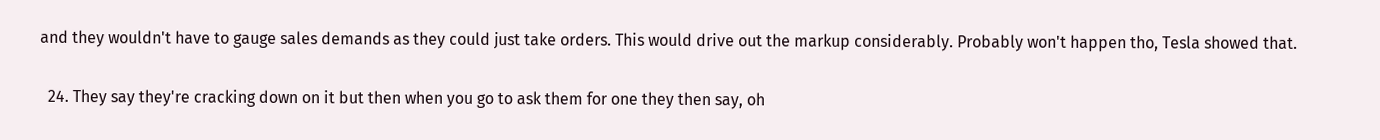and they wouldn't have to gauge sales demands as they could just take orders. This would drive out the markup considerably. Probably won't happen tho, Tesla showed that.

  24. They say they're cracking down on it but then when you go to ask them for one they then say, oh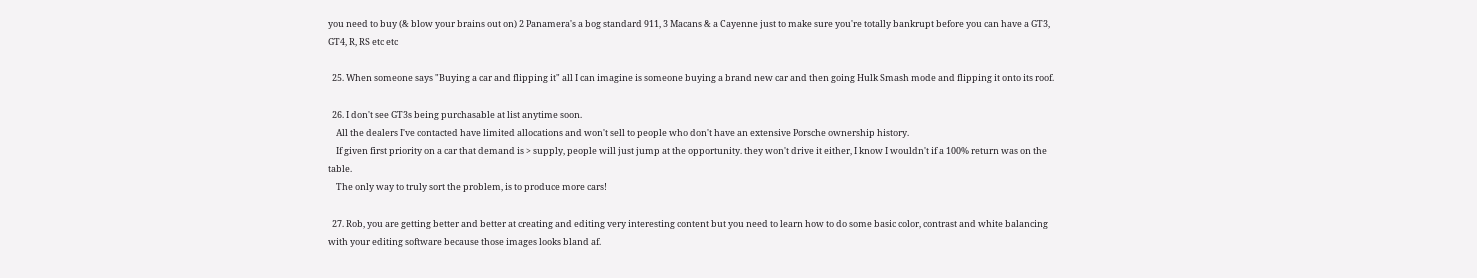you need to buy (& blow your brains out on) 2 Panamera's a bog standard 911, 3 Macans & a Cayenne just to make sure you're totally bankrupt before you can have a GT3, GT4, R, RS etc etc

  25. When someone says "Buying a car and flipping it" all I can imagine is someone buying a brand new car and then going Hulk Smash mode and flipping it onto its roof.

  26. I don't see GT3s being purchasable at list anytime soon.
    All the dealers I've contacted have limited allocations and won't sell to people who don't have an extensive Porsche ownership history.
    If given first priority on a car that demand is > supply, people will just jump at the opportunity. they won't drive it either, I know I wouldn't if a 100% return was on the table.
    The only way to truly sort the problem, is to produce more cars!

  27. Rob, you are getting better and better at creating and editing very interesting content but you need to learn how to do some basic color, contrast and white balancing with your editing software because those images looks bland af.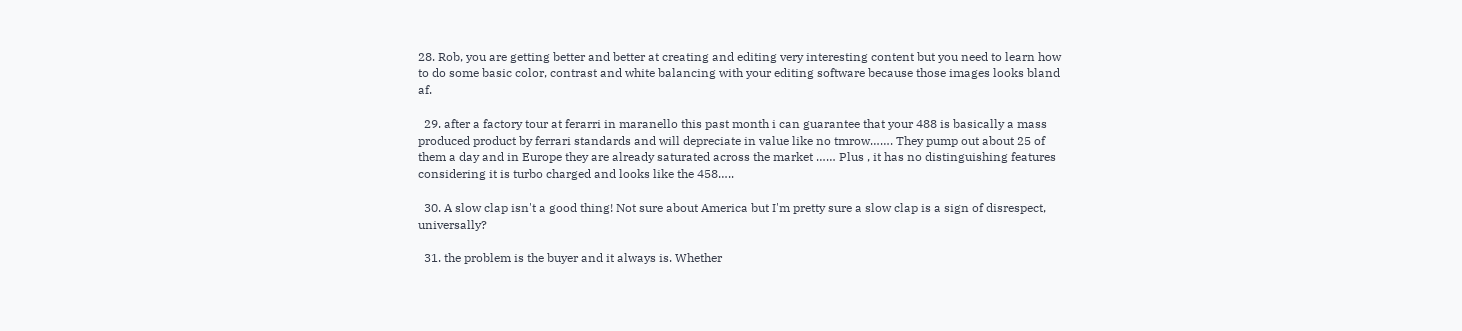28. Rob, you are getting better and better at creating and editing very interesting content but you need to learn how to do some basic color, contrast and white balancing with your editing software because those images looks bland af.

  29. after a factory tour at ferarri in maranello this past month i can guarantee that your 488 is basically a mass produced product by ferrari standards and will depreciate in value like no tmrow……. They pump out about 25 of them a day and in Europe they are already saturated across the market …… Plus , it has no distinguishing features considering it is turbo charged and looks like the 458…..

  30. A slow clap isn't a good thing! Not sure about America but I'm pretty sure a slow clap is a sign of disrespect, universally?

  31. the problem is the buyer and it always is. Whether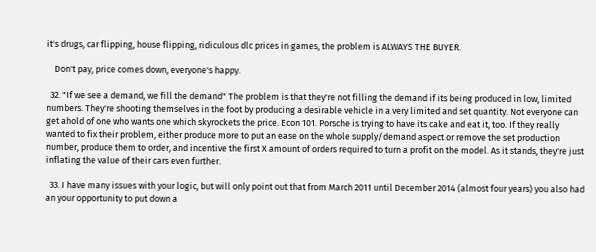it's drugs, car flipping, house flipping, ridiculous dlc prices in games, the problem is ALWAYS THE BUYER.

    Don't pay, price comes down, everyone's happy.

  32. "If we see a demand, we fill the demand" The problem is that they're not filling the demand if its being produced in low, limited numbers. They're shooting themselves in the foot by producing a desirable vehicle in a very limited and set quantity. Not everyone can get ahold of one who wants one which skyrockets the price. Econ 101. Porsche is trying to have its cake and eat it, too. If they really wanted to fix their problem, either produce more to put an ease on the whole supply/demand aspect or remove the set production number, produce them to order, and incentive the first X amount of orders required to turn a profit on the model. As it stands, they're just inflating the value of their cars even further.

  33. I have many issues with your logic, but will only point out that from March 2011 until December 2014 (almost four years) you also had an your opportunity to put down a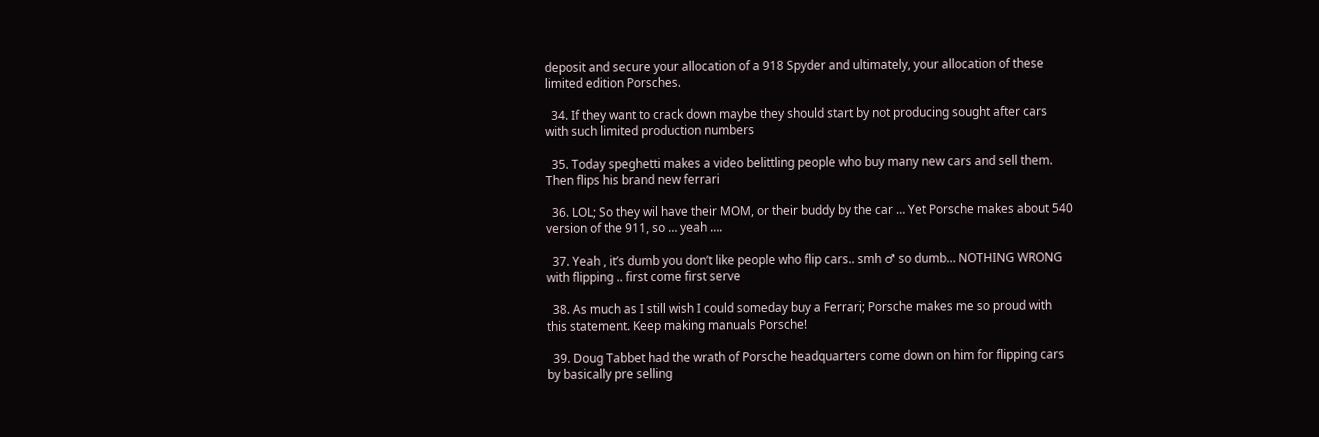deposit and secure your allocation of a 918 Spyder and ultimately, your allocation of these limited edition Porsches.

  34. If they want to crack down maybe they should start by not producing sought after cars with such limited production numbers

  35. Today speghetti makes a video belittling people who buy many new cars and sell them. Then flips his brand new ferrari

  36. LOL; So they wil have their MOM, or their buddy by the car … Yet Porsche makes about 540 version of the 911, so … yeah ….

  37. Yeah , it’s dumb you don’t like people who flip cars.. smh ♂ so dumb… NOTHING WRONG with flipping .. first come first serve

  38. As much as I still wish I could someday buy a Ferrari; Porsche makes me so proud with this statement. Keep making manuals Porsche!

  39. Doug Tabbet had the wrath of Porsche headquarters come down on him for flipping cars by basically pre selling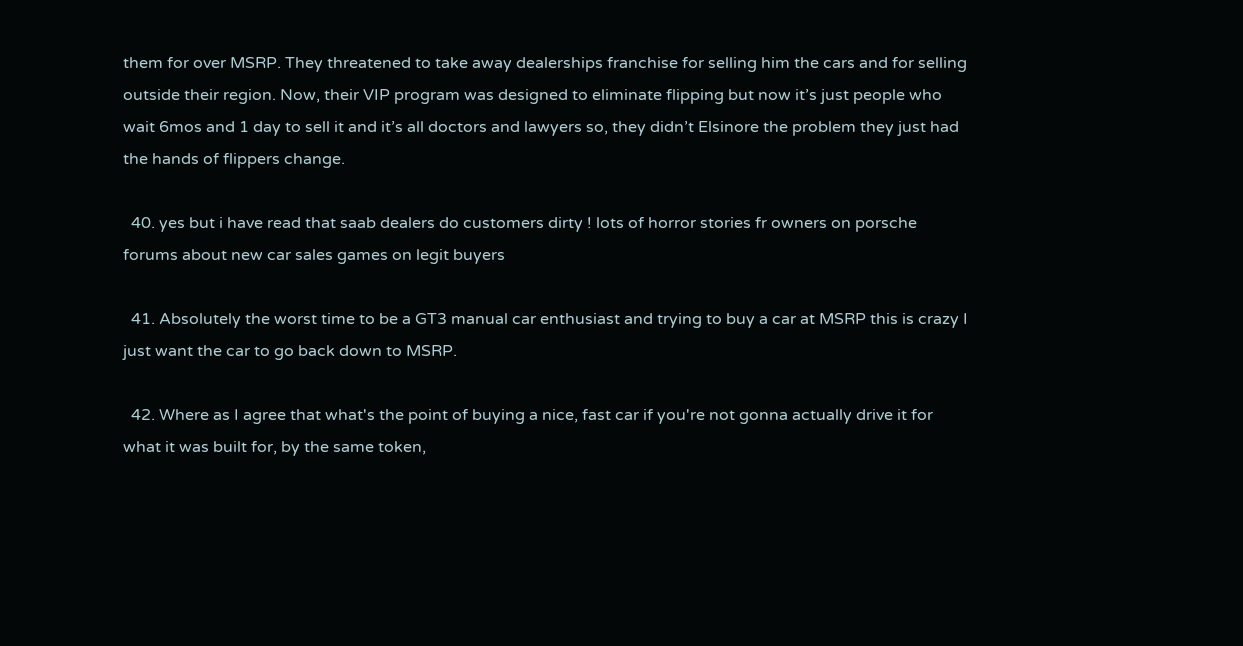them for over MSRP. They threatened to take away dealerships franchise for selling him the cars and for selling outside their region. Now, their VIP program was designed to eliminate flipping but now it’s just people who wait 6mos and 1 day to sell it and it’s all doctors and lawyers so, they didn’t Elsinore the problem they just had the hands of flippers change.

  40. yes but i have read that saab dealers do customers dirty ! lots of horror stories fr owners on porsche forums about new car sales games on legit buyers

  41. Absolutely the worst time to be a GT3 manual car enthusiast and trying to buy a car at MSRP this is crazy I just want the car to go back down to MSRP.

  42. Where as I agree that what's the point of buying a nice, fast car if you're not gonna actually drive it for what it was built for, by the same token,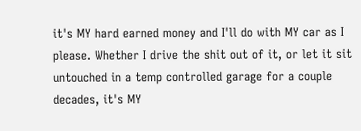it's MY hard earned money and I'll do with MY car as I please. Whether I drive the shit out of it, or let it sit untouched in a temp controlled garage for a couple decades, it's MY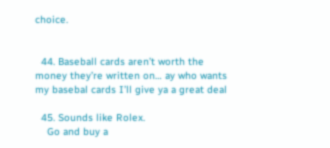choice.


  44. Baseball cards aren’t worth the money they’re written on… ay who wants my basebal cards I’ll give ya a great deal

  45. Sounds like Rolex.
    Go and buy a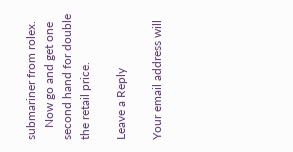submariner from rolex.
    Now go and get one second hand for double the retail price.

Leave a Reply

Your email address will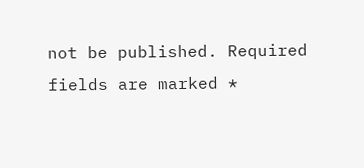not be published. Required fields are marked *